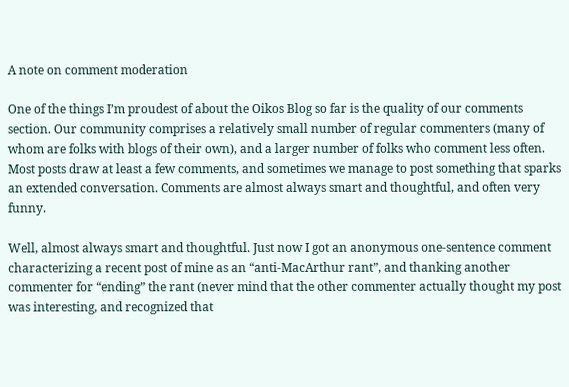A note on comment moderation

One of the things I’m proudest of about the Oikos Blog so far is the quality of our comments section. Our community comprises a relatively small number of regular commenters (many of whom are folks with blogs of their own), and a larger number of folks who comment less often. Most posts draw at least a few comments, and sometimes we manage to post something that sparks an extended conversation. Comments are almost always smart and thoughtful, and often very funny.

Well, almost always smart and thoughtful. Just now I got an anonymous one-sentence comment characterizing a recent post of mine as an “anti-MacArthur rant”, and thanking another commenter for “ending” the rant (never mind that the other commenter actually thought my post was interesting, and recognized that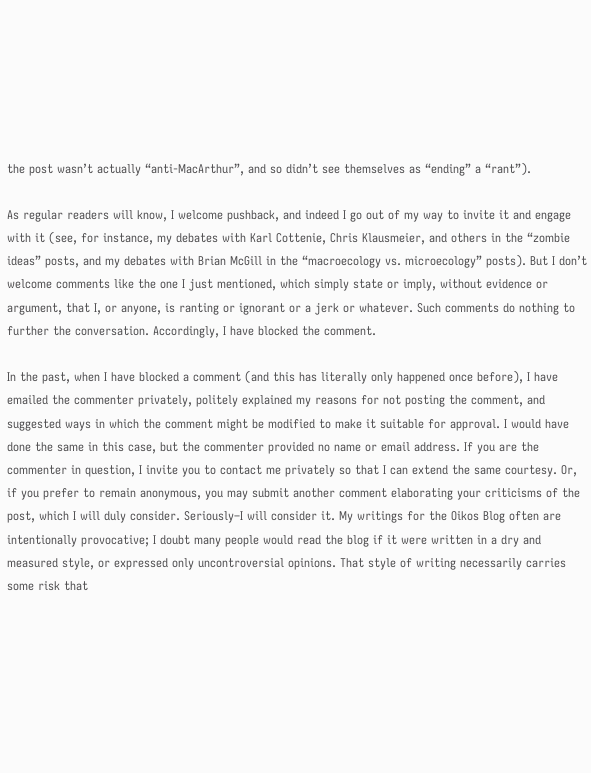the post wasn’t actually “anti-MacArthur”, and so didn’t see themselves as “ending” a “rant”).

As regular readers will know, I welcome pushback, and indeed I go out of my way to invite it and engage with it (see, for instance, my debates with Karl Cottenie, Chris Klausmeier, and others in the “zombie ideas” posts, and my debates with Brian McGill in the “macroecology vs. microecology” posts). But I don’t welcome comments like the one I just mentioned, which simply state or imply, without evidence or argument, that I, or anyone, is ranting or ignorant or a jerk or whatever. Such comments do nothing to further the conversation. Accordingly, I have blocked the comment.

In the past, when I have blocked a comment (and this has literally only happened once before), I have emailed the commenter privately, politely explained my reasons for not posting the comment, and suggested ways in which the comment might be modified to make it suitable for approval. I would have done the same in this case, but the commenter provided no name or email address. If you are the commenter in question, I invite you to contact me privately so that I can extend the same courtesy. Or, if you prefer to remain anonymous, you may submit another comment elaborating your criticisms of the post, which I will duly consider. Seriously–I will consider it. My writings for the Oikos Blog often are intentionally provocative; I doubt many people would read the blog if it were written in a dry and measured style, or expressed only uncontroversial opinions. That style of writing necessarily carries some risk that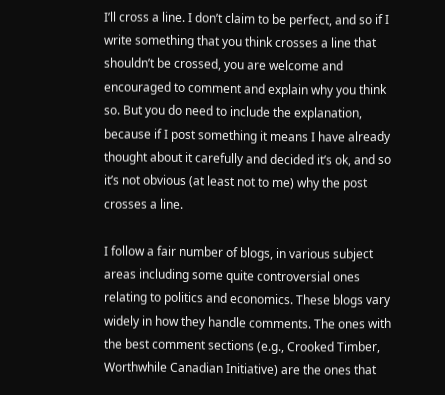I’ll cross a line. I don’t claim to be perfect, and so if I write something that you think crosses a line that shouldn’t be crossed, you are welcome and encouraged to comment and explain why you think so. But you do need to include the explanation, because if I post something it means I have already thought about it carefully and decided it’s ok, and so it’s not obvious (at least not to me) why the post crosses a line.

I follow a fair number of blogs, in various subject areas including some quite controversial ones relating to politics and economics. These blogs vary widely in how they handle comments. The ones with the best comment sections (e.g., Crooked Timber, Worthwhile Canadian Initiative) are the ones that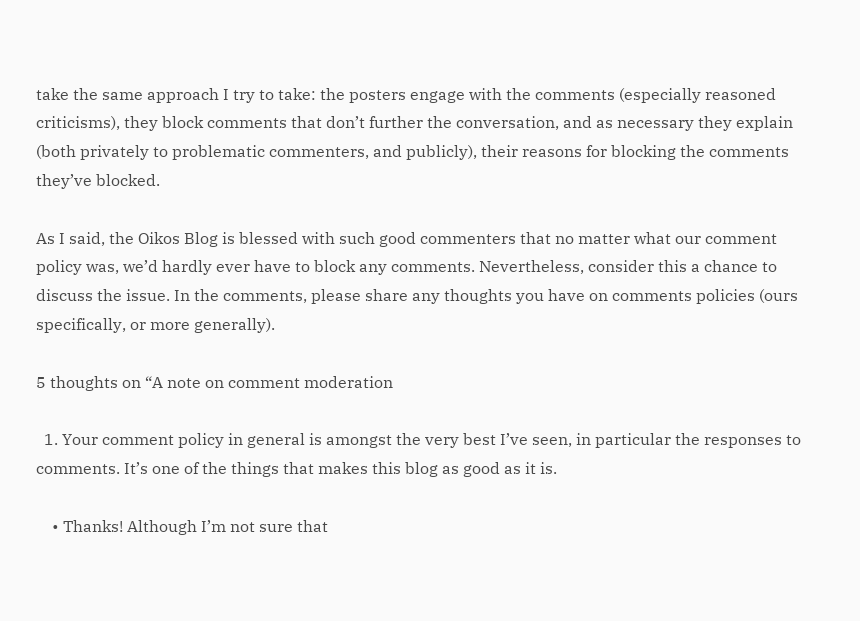take the same approach I try to take: the posters engage with the comments (especially reasoned criticisms), they block comments that don’t further the conversation, and as necessary they explain (both privately to problematic commenters, and publicly), their reasons for blocking the comments they’ve blocked.

As I said, the Oikos Blog is blessed with such good commenters that no matter what our comment policy was, we’d hardly ever have to block any comments. Nevertheless, consider this a chance to discuss the issue. In the comments, please share any thoughts you have on comments policies (ours specifically, or more generally).

5 thoughts on “A note on comment moderation

  1. Your comment policy in general is amongst the very best I’ve seen, in particular the responses to comments. It’s one of the things that makes this blog as good as it is.

    • Thanks! Although I’m not sure that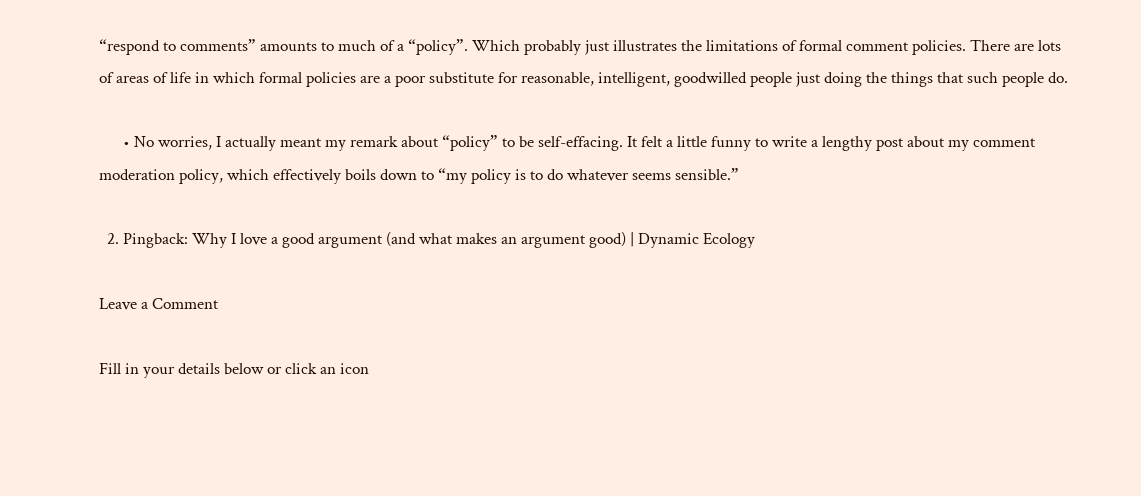“respond to comments” amounts to much of a “policy”. Which probably just illustrates the limitations of formal comment policies. There are lots of areas of life in which formal policies are a poor substitute for reasonable, intelligent, goodwilled people just doing the things that such people do.

      • No worries, I actually meant my remark about “policy” to be self-effacing. It felt a little funny to write a lengthy post about my comment moderation policy, which effectively boils down to “my policy is to do whatever seems sensible.”

  2. Pingback: Why I love a good argument (and what makes an argument good) | Dynamic Ecology

Leave a Comment

Fill in your details below or click an icon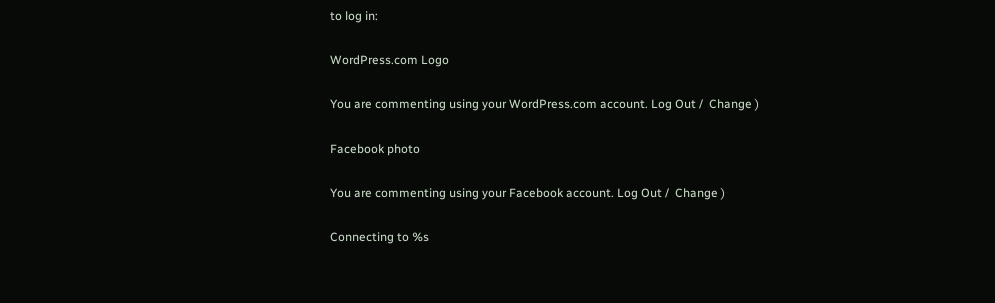to log in:

WordPress.com Logo

You are commenting using your WordPress.com account. Log Out /  Change )

Facebook photo

You are commenting using your Facebook account. Log Out /  Change )

Connecting to %s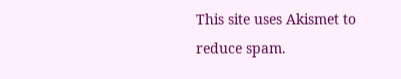This site uses Akismet to reduce spam.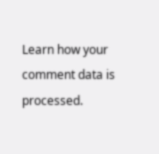Learn how your comment data is processed.